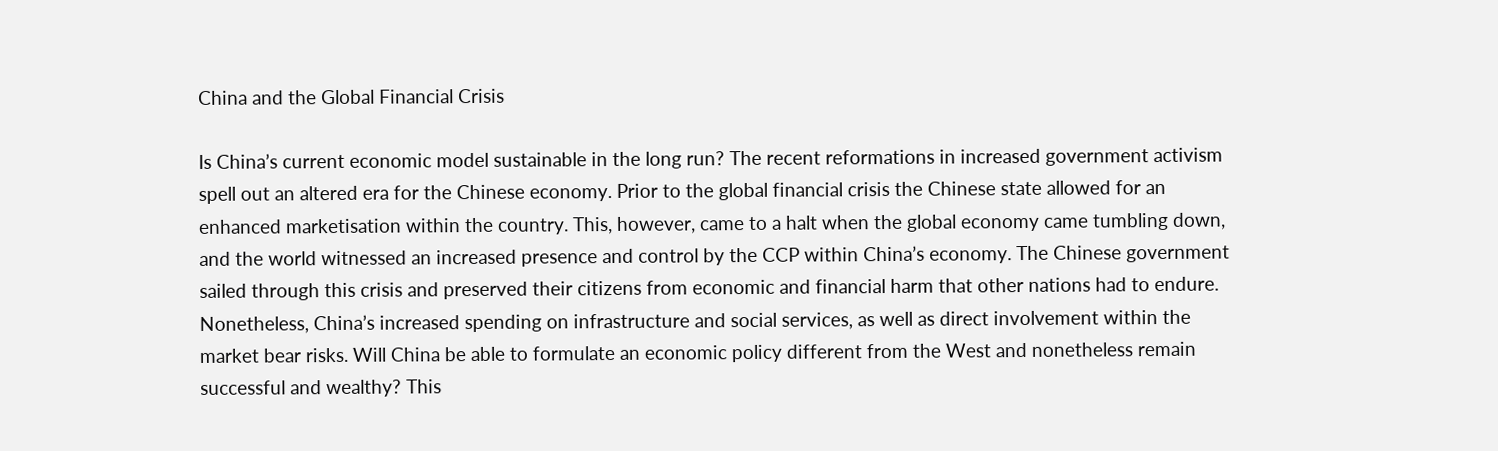China and the Global Financial Crisis

Is China’s current economic model sustainable in the long run? The recent reformations in increased government activism spell out an altered era for the Chinese economy. Prior to the global financial crisis the Chinese state allowed for an enhanced marketisation within the country. This, however, came to a halt when the global economy came tumbling down, and the world witnessed an increased presence and control by the CCP within China’s economy. The Chinese government sailed through this crisis and preserved their citizens from economic and financial harm that other nations had to endure. Nonetheless, China’s increased spending on infrastructure and social services, as well as direct involvement within the market bear risks. Will China be able to formulate an economic policy different from the West and nonetheless remain successful and wealthy? This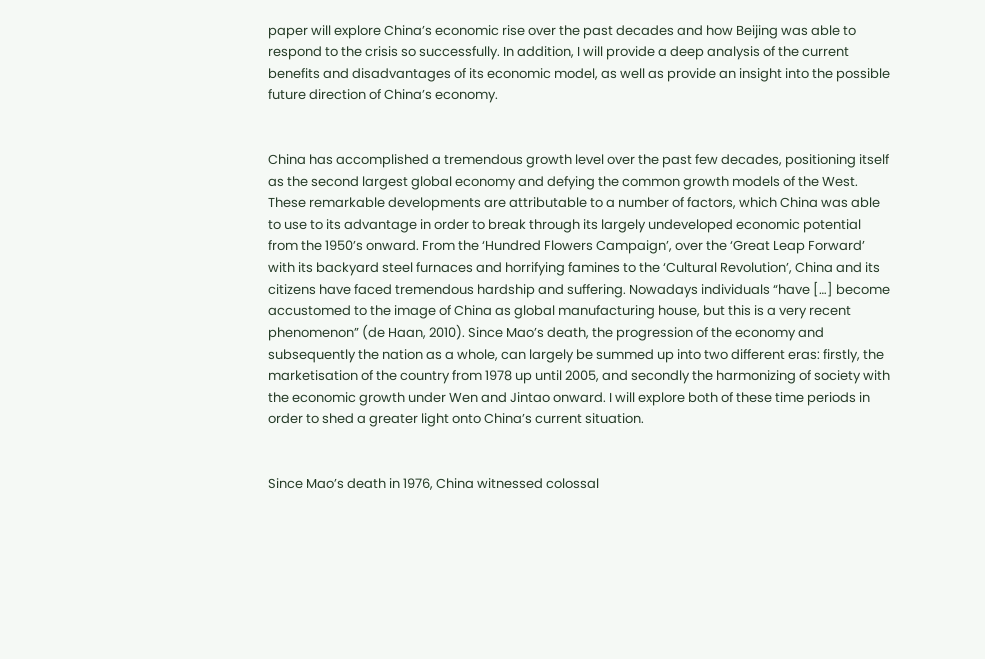paper will explore China’s economic rise over the past decades and how Beijing was able to respond to the crisis so successfully. In addition, I will provide a deep analysis of the current benefits and disadvantages of its economic model, as well as provide an insight into the possible future direction of China’s economy.


China has accomplished a tremendous growth level over the past few decades, positioning itself as the second largest global economy and defying the common growth models of the West. These remarkable developments are attributable to a number of factors, which China was able to use to its advantage in order to break through its largely undeveloped economic potential from the 1950’s onward. From the ‘Hundred Flowers Campaign’, over the ‘Great Leap Forward’ with its backyard steel furnaces and horrifying famines to the ‘Cultural Revolution’, China and its citizens have faced tremendous hardship and suffering. Nowadays individuals “have […] become accustomed to the image of China as global manufacturing house, but this is a very recent phenomenon” (de Haan, 2010). Since Mao’s death, the progression of the economy and subsequently the nation as a whole, can largely be summed up into two different eras: firstly, the marketisation of the country from 1978 up until 2005, and secondly the harmonizing of society with the economic growth under Wen and Jintao onward. I will explore both of these time periods in order to shed a greater light onto China’s current situation.


Since Mao’s death in 1976, China witnessed colossal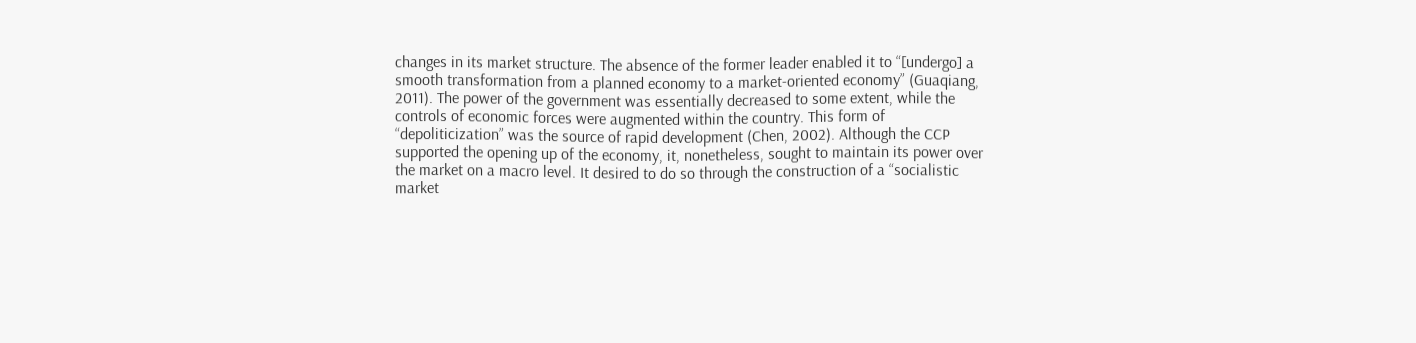changes in its market structure. The absence of the former leader enabled it to “[undergo] a smooth transformation from a planned economy to a market-oriented economy” (Guaqiang, 2011). The power of the government was essentially decreased to some extent, while the controls of economic forces were augmented within the country. This form of “depoliticization” was the source of rapid development (Chen, 2002). Although the CCP supported the opening up of the economy, it, nonetheless, sought to maintain its power over the market on a macro level. It desired to do so through the construction of a “socialistic market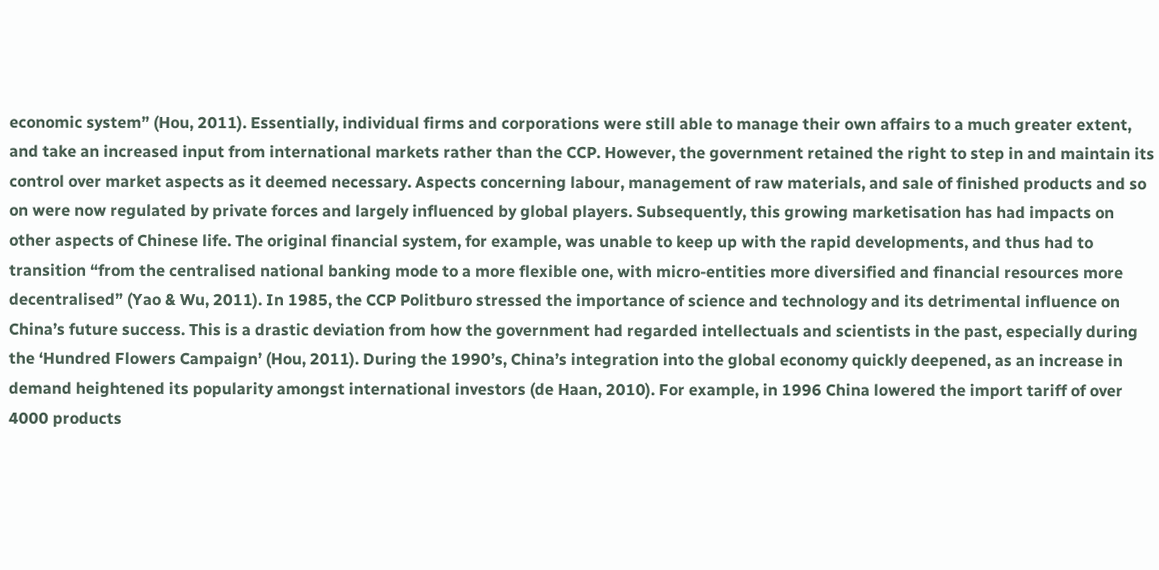economic system” (Hou, 2011). Essentially, individual firms and corporations were still able to manage their own affairs to a much greater extent, and take an increased input from international markets rather than the CCP. However, the government retained the right to step in and maintain its control over market aspects as it deemed necessary. Aspects concerning labour, management of raw materials, and sale of finished products and so on were now regulated by private forces and largely influenced by global players. Subsequently, this growing marketisation has had impacts on other aspects of Chinese life. The original financial system, for example, was unable to keep up with the rapid developments, and thus had to transition “from the centralised national banking mode to a more flexible one, with micro-entities more diversified and financial resources more decentralised” (Yao & Wu, 2011). In 1985, the CCP Politburo stressed the importance of science and technology and its detrimental influence on China’s future success. This is a drastic deviation from how the government had regarded intellectuals and scientists in the past, especially during the ‘Hundred Flowers Campaign’ (Hou, 2011). During the 1990’s, China’s integration into the global economy quickly deepened, as an increase in demand heightened its popularity amongst international investors (de Haan, 2010). For example, in 1996 China lowered the import tariff of over 4000 products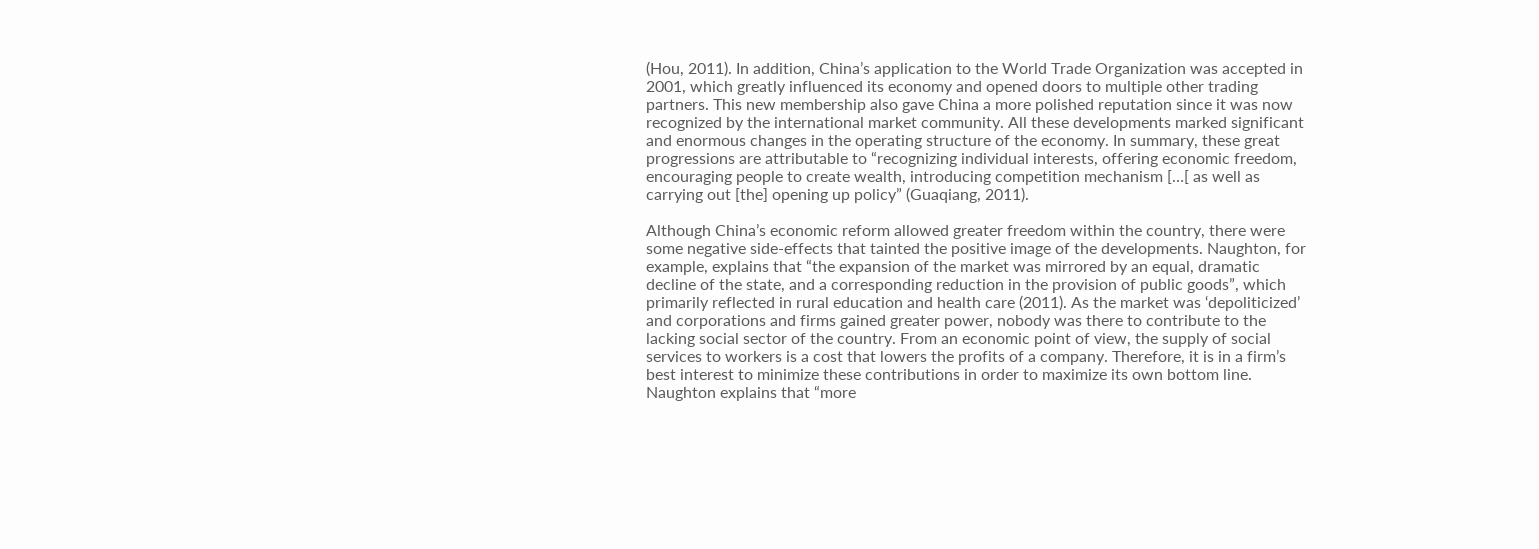(Hou, 2011). In addition, China’s application to the World Trade Organization was accepted in 2001, which greatly influenced its economy and opened doors to multiple other trading partners. This new membership also gave China a more polished reputation since it was now recognized by the international market community. All these developments marked significant and enormous changes in the operating structure of the economy. In summary, these great progressions are attributable to “recognizing individual interests, offering economic freedom, encouraging people to create wealth, introducing competition mechanism […[ as well as carrying out [the] opening up policy” (Guaqiang, 2011).

Although China’s economic reform allowed greater freedom within the country, there were some negative side-effects that tainted the positive image of the developments. Naughton, for example, explains that “the expansion of the market was mirrored by an equal, dramatic decline of the state, and a corresponding reduction in the provision of public goods”, which primarily reflected in rural education and health care (2011). As the market was ‘depoliticized’ and corporations and firms gained greater power, nobody was there to contribute to the lacking social sector of the country. From an economic point of view, the supply of social services to workers is a cost that lowers the profits of a company. Therefore, it is in a firm’s best interest to minimize these contributions in order to maximize its own bottom line. Naughton explains that “more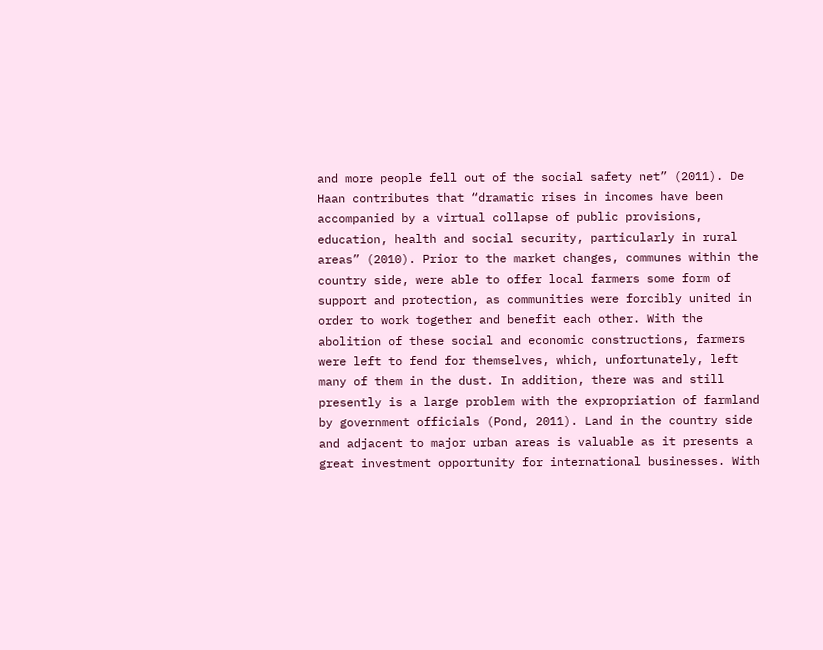and more people fell out of the social safety net” (2011). De Haan contributes that “dramatic rises in incomes have been accompanied by a virtual collapse of public provisions, education, health and social security, particularly in rural areas” (2010). Prior to the market changes, communes within the country side, were able to offer local farmers some form of support and protection, as communities were forcibly united in order to work together and benefit each other. With the abolition of these social and economic constructions, farmers were left to fend for themselves, which, unfortunately, left many of them in the dust. In addition, there was and still presently is a large problem with the expropriation of farmland by government officials (Pond, 2011). Land in the country side and adjacent to major urban areas is valuable as it presents a great investment opportunity for international businesses. With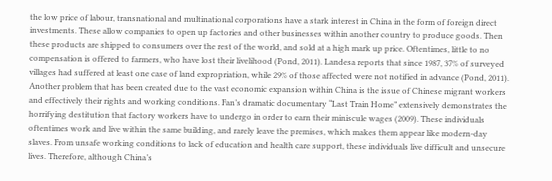the low price of labour, transnational and multinational corporations have a stark interest in China in the form of foreign direct investments. These allow companies to open up factories and other businesses within another country to produce goods. Then these products are shipped to consumers over the rest of the world, and sold at a high mark up price. Oftentimes, little to no compensation is offered to farmers, who have lost their livelihood (Pond, 2011). Landesa reports that since 1987, 37% of surveyed villages had suffered at least one case of land expropriation, while 29% of those affected were not notified in advance (Pond, 2011).  Another problem that has been created due to the vast economic expansion within China is the issue of Chinese migrant workers and effectively their rights and working conditions. Fan’s dramatic documentary “Last Train Home” extensively demonstrates the horrifying destitution that factory workers have to undergo in order to earn their miniscule wages (2009). These individuals oftentimes work and live within the same building, and rarely leave the premises, which makes them appear like modern-day slaves. From unsafe working conditions to lack of education and health care support, these individuals live difficult and unsecure lives. Therefore, although China’s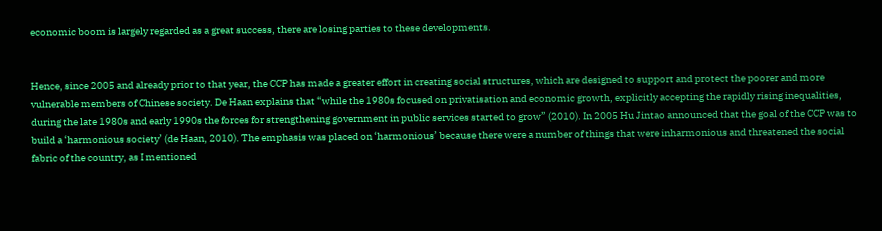economic boom is largely regarded as a great success, there are losing parties to these developments.


Hence, since 2005 and already prior to that year, the CCP has made a greater effort in creating social structures, which are designed to support and protect the poorer and more vulnerable members of Chinese society. De Haan explains that “while the 1980s focused on privatisation and economic growth, explicitly accepting the rapidly rising inequalities, during the late 1980s and early 1990s the forces for strengthening government in public services started to grow” (2010). In 2005 Hu Jintao announced that the goal of the CCP was to build a ‘harmonious society’ (de Haan, 2010). The emphasis was placed on ‘harmonious’ because there were a number of things that were inharmonious and threatened the social fabric of the country, as I mentioned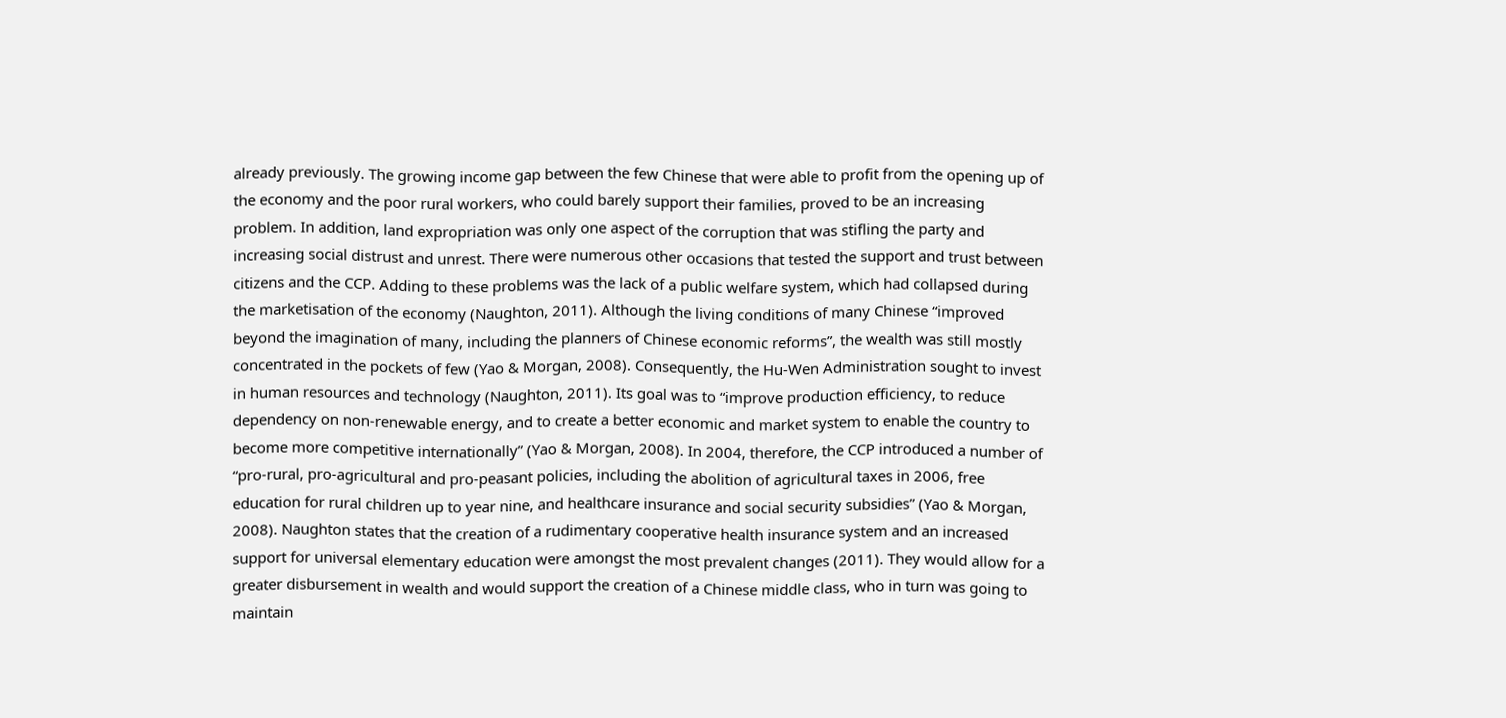already previously. The growing income gap between the few Chinese that were able to profit from the opening up of the economy and the poor rural workers, who could barely support their families, proved to be an increasing problem. In addition, land expropriation was only one aspect of the corruption that was stifling the party and increasing social distrust and unrest. There were numerous other occasions that tested the support and trust between citizens and the CCP. Adding to these problems was the lack of a public welfare system, which had collapsed during the marketisation of the economy (Naughton, 2011). Although the living conditions of many Chinese “improved beyond the imagination of many, including the planners of Chinese economic reforms”, the wealth was still mostly concentrated in the pockets of few (Yao & Morgan, 2008). Consequently, the Hu-Wen Administration sought to invest in human resources and technology (Naughton, 2011). Its goal was to “improve production efficiency, to reduce dependency on non-renewable energy, and to create a better economic and market system to enable the country to become more competitive internationally” (Yao & Morgan, 2008). In 2004, therefore, the CCP introduced a number of “pro-rural, pro-agricultural and pro-peasant policies, including the abolition of agricultural taxes in 2006, free education for rural children up to year nine, and healthcare insurance and social security subsidies” (Yao & Morgan, 2008). Naughton states that the creation of a rudimentary cooperative health insurance system and an increased support for universal elementary education were amongst the most prevalent changes (2011). They would allow for a greater disbursement in wealth and would support the creation of a Chinese middle class, who in turn was going to maintain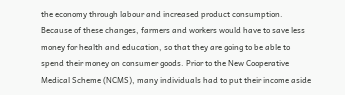the economy through labour and increased product consumption. Because of these changes, farmers and workers would have to save less money for health and education, so that they are going to be able to spend their money on consumer goods. Prior to the New Cooperative Medical Scheme (NCMS), many individuals had to put their income aside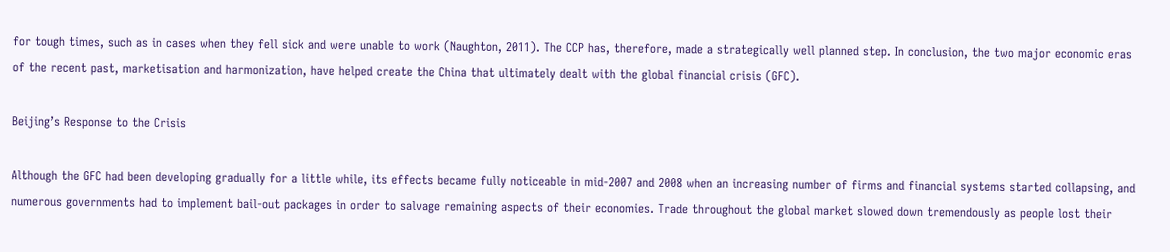for tough times, such as in cases when they fell sick and were unable to work (Naughton, 2011). The CCP has, therefore, made a strategically well planned step. In conclusion, the two major economic eras of the recent past, marketisation and harmonization, have helped create the China that ultimately dealt with the global financial crisis (GFC).

Beijing’s Response to the Crisis

Although the GFC had been developing gradually for a little while, its effects became fully noticeable in mid-2007 and 2008 when an increasing number of firms and financial systems started collapsing, and numerous governments had to implement bail-out packages in order to salvage remaining aspects of their economies. Trade throughout the global market slowed down tremendously as people lost their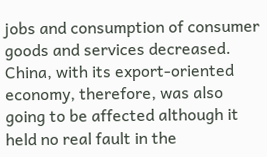jobs and consumption of consumer goods and services decreased. China, with its export-oriented economy, therefore, was also going to be affected although it held no real fault in the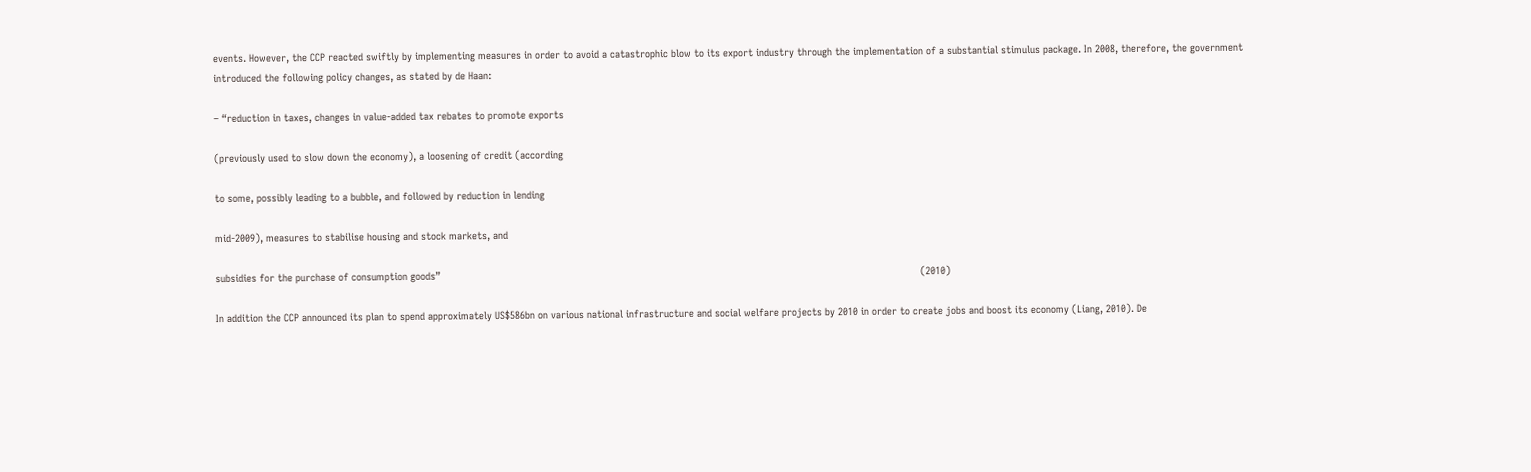events. However, the CCP reacted swiftly by implementing measures in order to avoid a catastrophic blow to its export industry through the implementation of a substantial stimulus package. In 2008, therefore, the government introduced the following policy changes, as stated by de Haan:

– “reduction in taxes, changes in value-added tax rebates to promote exports

(previously used to slow down the economy), a loosening of credit (according

to some, possibly leading to a bubble, and followed by reduction in lending

mid-2009), measures to stabilise housing and stock markets, and

subsidies for the purchase of consumption goods”                                                                                                                                                                (2010)

In addition the CCP announced its plan to spend approximately US$586bn on various national infrastructure and social welfare projects by 2010 in order to create jobs and boost its economy (Liang, 2010). De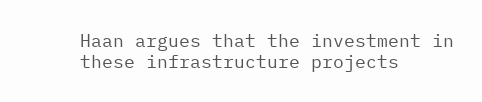Haan argues that the investment in these infrastructure projects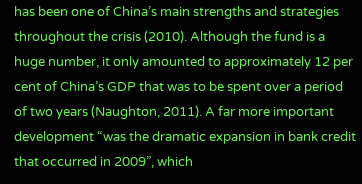has been one of China’s main strengths and strategies throughout the crisis (2010). Although the fund is a huge number, it only amounted to approximately 12 per cent of China’s GDP that was to be spent over a period of two years (Naughton, 2011). A far more important development “was the dramatic expansion in bank credit that occurred in 2009”, which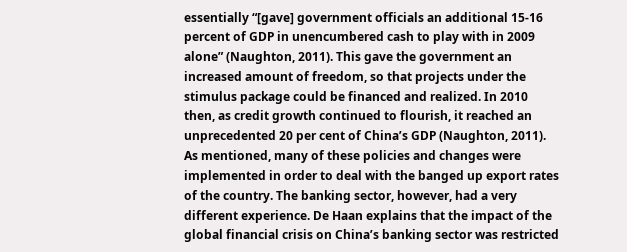essentially “[gave] government officials an additional 15-16 percent of GDP in unencumbered cash to play with in 2009 alone” (Naughton, 2011). This gave the government an increased amount of freedom, so that projects under the stimulus package could be financed and realized. In 2010 then, as credit growth continued to flourish, it reached an unprecedented 20 per cent of China’s GDP (Naughton, 2011). As mentioned, many of these policies and changes were implemented in order to deal with the banged up export rates of the country. The banking sector, however, had a very different experience. De Haan explains that the impact of the global financial crisis on China’s banking sector was restricted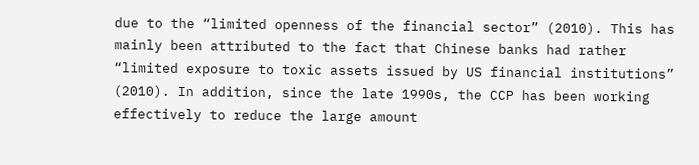due to the “limited openness of the financial sector” (2010). This has mainly been attributed to the fact that Chinese banks had rather “limited exposure to toxic assets issued by US financial institutions” (2010). In addition, since the late 1990s, the CCP has been working effectively to reduce the large amount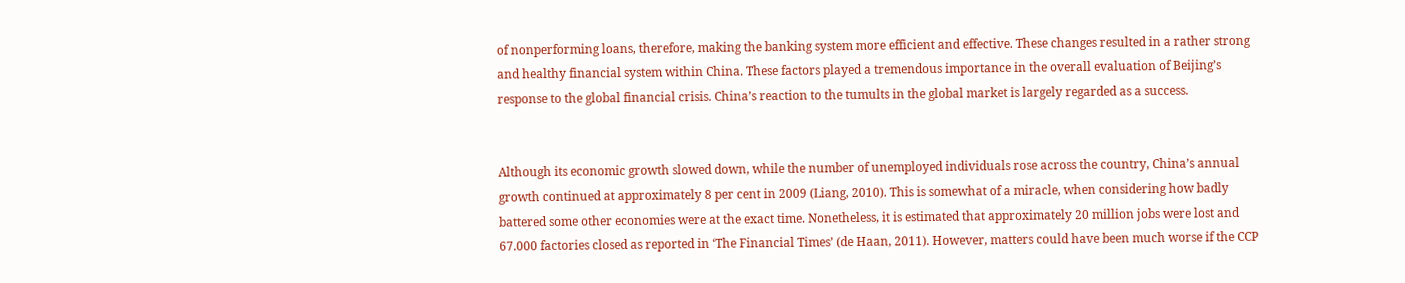of nonperforming loans, therefore, making the banking system more efficient and effective. These changes resulted in a rather strong and healthy financial system within China. These factors played a tremendous importance in the overall evaluation of Beijing’s response to the global financial crisis. China’s reaction to the tumults in the global market is largely regarded as a success.


Although its economic growth slowed down, while the number of unemployed individuals rose across the country, China’s annual growth continued at approximately 8 per cent in 2009 (Liang, 2010). This is somewhat of a miracle, when considering how badly battered some other economies were at the exact time. Nonetheless, it is estimated that approximately 20 million jobs were lost and 67.000 factories closed as reported in ‘The Financial Times’ (de Haan, 2011). However, matters could have been much worse if the CCP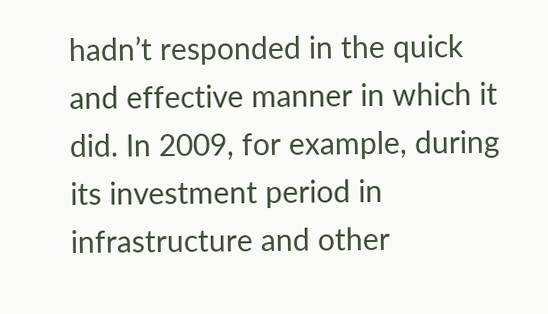hadn’t responded in the quick and effective manner in which it did. In 2009, for example, during its investment period in infrastructure and other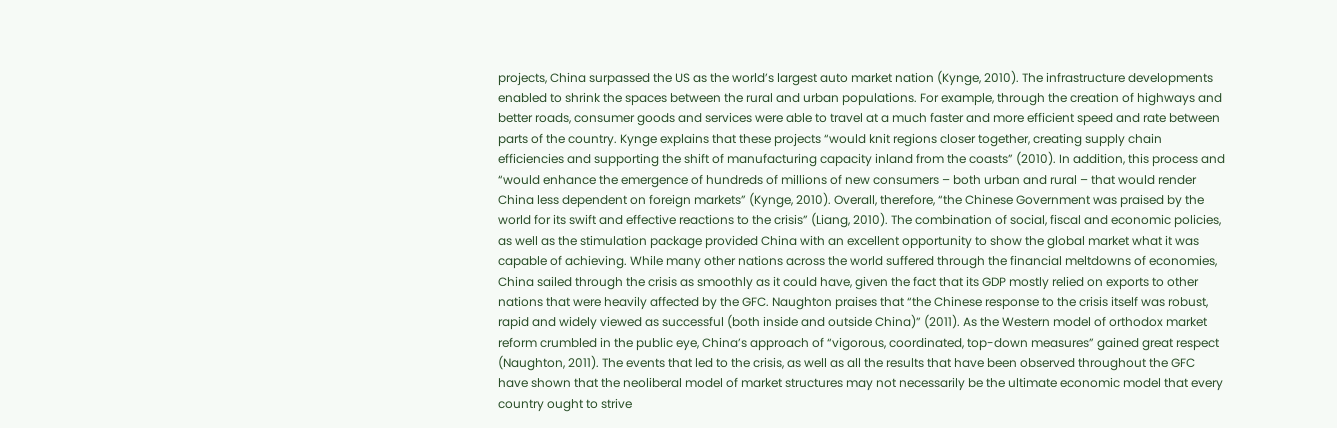projects, China surpassed the US as the world’s largest auto market nation (Kynge, 2010). The infrastructure developments enabled to shrink the spaces between the rural and urban populations. For example, through the creation of highways and better roads, consumer goods and services were able to travel at a much faster and more efficient speed and rate between parts of the country. Kynge explains that these projects “would knit regions closer together, creating supply chain efficiencies and supporting the shift of manufacturing capacity inland from the coasts” (2010). In addition, this process and “would enhance the emergence of hundreds of millions of new consumers – both urban and rural – that would render China less dependent on foreign markets” (Kynge, 2010). Overall, therefore, “the Chinese Government was praised by the world for its swift and effective reactions to the crisis” (Liang, 2010). The combination of social, fiscal and economic policies, as well as the stimulation package provided China with an excellent opportunity to show the global market what it was capable of achieving. While many other nations across the world suffered through the financial meltdowns of economies, China sailed through the crisis as smoothly as it could have, given the fact that its GDP mostly relied on exports to other nations that were heavily affected by the GFC. Naughton praises that “the Chinese response to the crisis itself was robust, rapid and widely viewed as successful (both inside and outside China)” (2011). As the Western model of orthodox market reform crumbled in the public eye, China’s approach of “vigorous, coordinated, top-down measures” gained great respect (Naughton, 2011). The events that led to the crisis, as well as all the results that have been observed throughout the GFC have shown that the neoliberal model of market structures may not necessarily be the ultimate economic model that every country ought to strive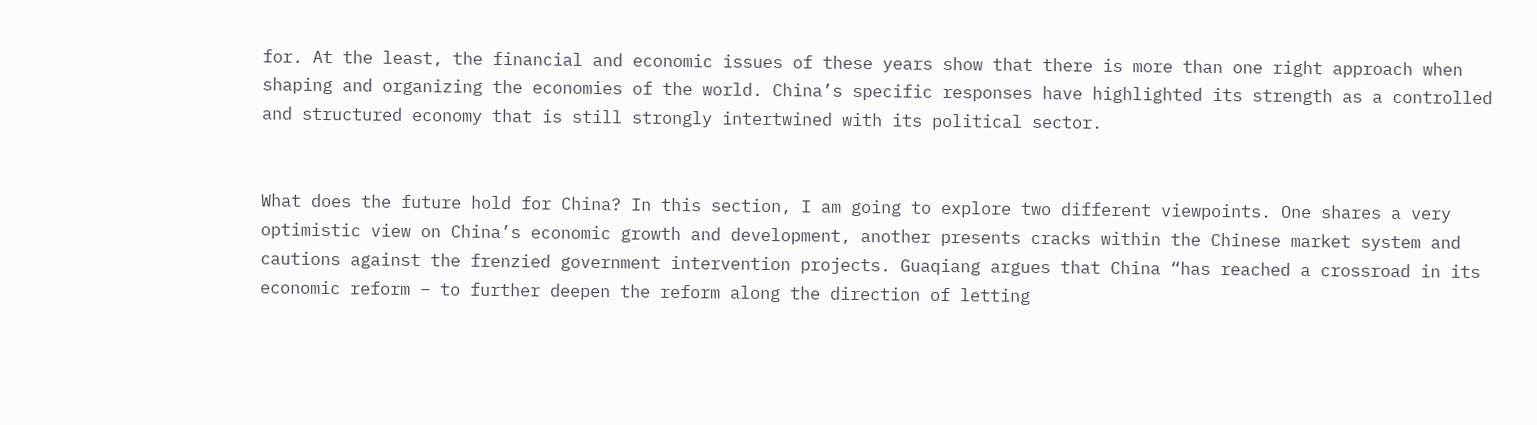for. At the least, the financial and economic issues of these years show that there is more than one right approach when shaping and organizing the economies of the world. China’s specific responses have highlighted its strength as a controlled and structured economy that is still strongly intertwined with its political sector.


What does the future hold for China? In this section, I am going to explore two different viewpoints. One shares a very optimistic view on China’s economic growth and development, another presents cracks within the Chinese market system and cautions against the frenzied government intervention projects. Guaqiang argues that China “has reached a crossroad in its economic reform – to further deepen the reform along the direction of letting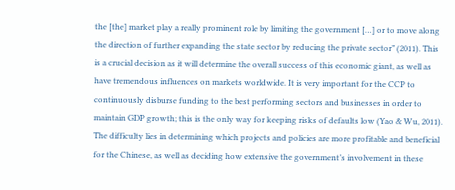the [the] market play a really prominent role by limiting the government […] or to move along the direction of further expanding the state sector by reducing the private sector” (2011). This is a crucial decision as it will determine the overall success of this economic giant, as well as have tremendous influences on markets worldwide. It is very important for the CCP to continuously disburse funding to the best performing sectors and businesses in order to maintain GDP growth; this is the only way for keeping risks of defaults low (Yao & Wu, 2011). The difficulty lies in determining which projects and policies are more profitable and beneficial for the Chinese, as well as deciding how extensive the government’s involvement in these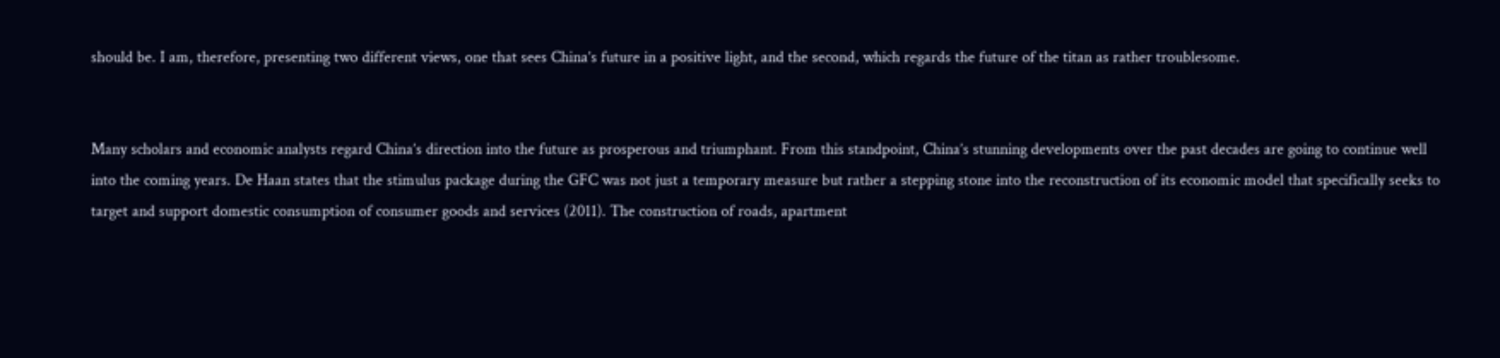should be. I am, therefore, presenting two different views, one that sees China’s future in a positive light, and the second, which regards the future of the titan as rather troublesome.


Many scholars and economic analysts regard China’s direction into the future as prosperous and triumphant. From this standpoint, China’s stunning developments over the past decades are going to continue well into the coming years. De Haan states that the stimulus package during the GFC was not just a temporary measure but rather a stepping stone into the reconstruction of its economic model that specifically seeks to target and support domestic consumption of consumer goods and services (2011). The construction of roads, apartment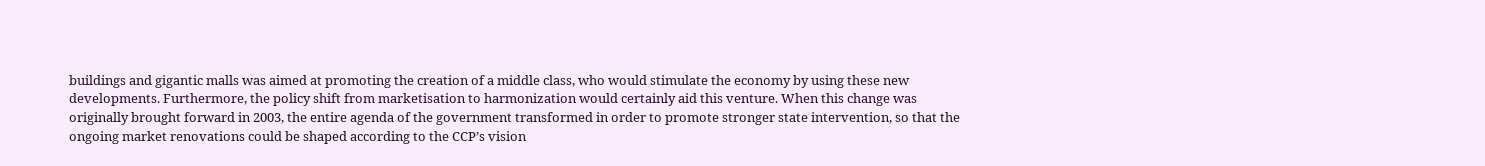buildings and gigantic malls was aimed at promoting the creation of a middle class, who would stimulate the economy by using these new developments. Furthermore, the policy shift from marketisation to harmonization would certainly aid this venture. When this change was originally brought forward in 2003, the entire agenda of the government transformed in order to promote stronger state intervention, so that the ongoing market renovations could be shaped according to the CCP’s vision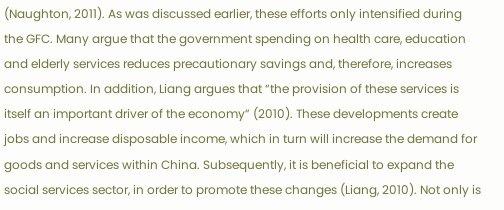(Naughton, 2011). As was discussed earlier, these efforts only intensified during the GFC. Many argue that the government spending on health care, education and elderly services reduces precautionary savings and, therefore, increases consumption. In addition, Liang argues that “the provision of these services is itself an important driver of the economy” (2010). These developments create jobs and increase disposable income, which in turn will increase the demand for goods and services within China. Subsequently, it is beneficial to expand the social services sector, in order to promote these changes (Liang, 2010). Not only is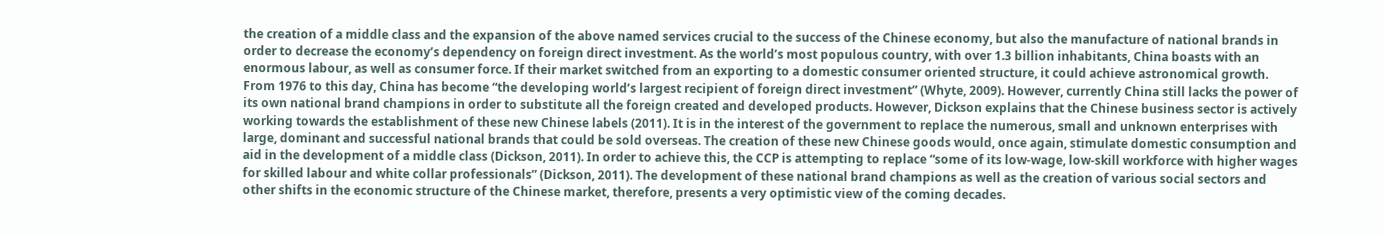the creation of a middle class and the expansion of the above named services crucial to the success of the Chinese economy, but also the manufacture of national brands in order to decrease the economy’s dependency on foreign direct investment. As the world’s most populous country, with over 1.3 billion inhabitants, China boasts with an enormous labour, as well as consumer force. If their market switched from an exporting to a domestic consumer oriented structure, it could achieve astronomical growth. From 1976 to this day, China has become “the developing world’s largest recipient of foreign direct investment” (Whyte, 2009). However, currently China still lacks the power of its own national brand champions in order to substitute all the foreign created and developed products. However, Dickson explains that the Chinese business sector is actively working towards the establishment of these new Chinese labels (2011). It is in the interest of the government to replace the numerous, small and unknown enterprises with large, dominant and successful national brands that could be sold overseas. The creation of these new Chinese goods would, once again, stimulate domestic consumption and aid in the development of a middle class (Dickson, 2011). In order to achieve this, the CCP is attempting to replace “some of its low-wage, low-skill workforce with higher wages for skilled labour and white collar professionals” (Dickson, 2011). The development of these national brand champions as well as the creation of various social sectors and other shifts in the economic structure of the Chinese market, therefore, presents a very optimistic view of the coming decades.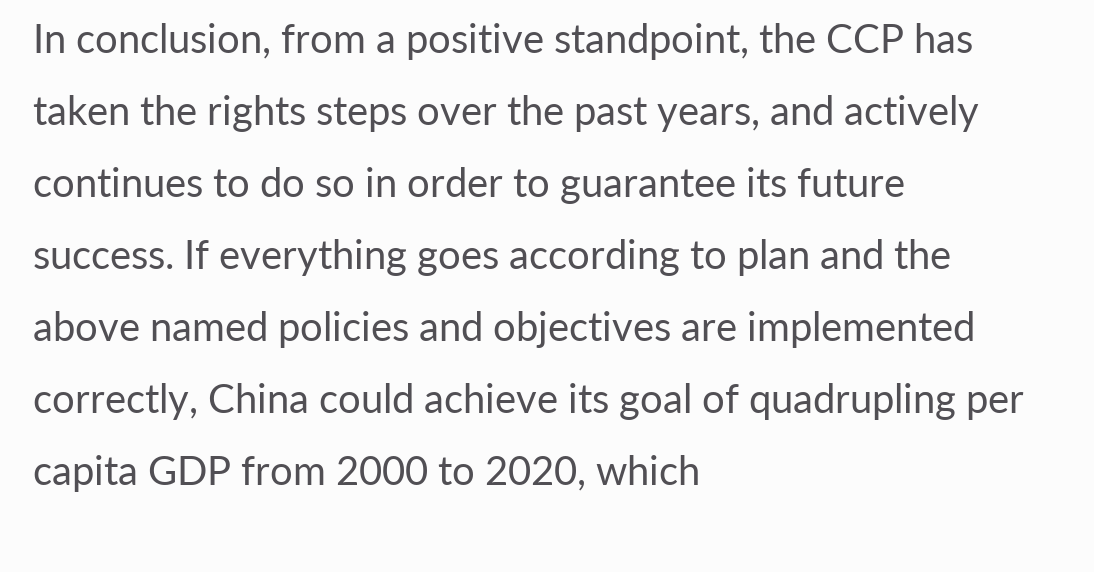In conclusion, from a positive standpoint, the CCP has taken the rights steps over the past years, and actively continues to do so in order to guarantee its future success. If everything goes according to plan and the above named policies and objectives are implemented correctly, China could achieve its goal of quadrupling per capita GDP from 2000 to 2020, which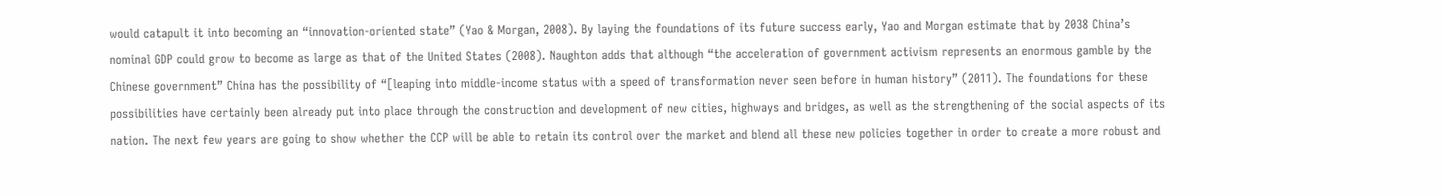would catapult it into becoming an “innovation-oriented state” (Yao & Morgan, 2008). By laying the foundations of its future success early, Yao and Morgan estimate that by 2038 China’s nominal GDP could grow to become as large as that of the United States (2008). Naughton adds that although “the acceleration of government activism represents an enormous gamble by the Chinese government” China has the possibility of “[leaping into middle-income status with a speed of transformation never seen before in human history” (2011). The foundations for these possibilities have certainly been already put into place through the construction and development of new cities, highways and bridges, as well as the strengthening of the social aspects of its nation. The next few years are going to show whether the CCP will be able to retain its control over the market and blend all these new policies together in order to create a more robust and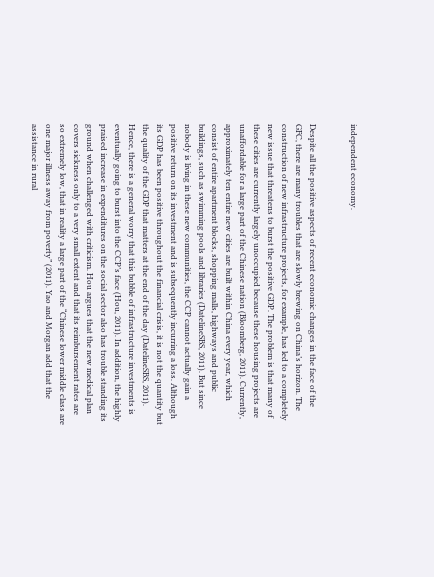independent economy.


Despite all the positive aspects of recent economic changes in the face of the GFC, there are many troubles that are slowly brewing on China’s horizon. The construction of new infrastructure projects, for example, has led to a completely new issue that threatens to burst the positive GDP. The problem is that many of these cities are currently largely unoccupied because these housing projects are unaffordable for a large part of the Chinese nation (Bloomberg, 2011). Currently, approximately ten entire new cities are built within China every year, which consist of entire apartment blocks, shopping malls, highways and public buildings, such as swimming pools and libraries (DatelineSBS, 2011). But since nobody is living in these new communities, the CCP cannot actually gain a positive return on its investment and is subsequently incurring a loss. Although its GDP has been positive throughout the financial crisis, it is not the quantity but the quality of the GDP that matters at the end of the day (DatelineSBS, 2011). Hence, there is a general worry that this bubble of infrastructure investments is eventually going to burst into the CCP’s face (Hou, 2011). In addition, the highly praised increase in expenditures on the social sector also has trouble standing its ground when challenged with criticism. Hou argues that the new medical plan covers sickness only to a very small extent and that its reimbursement rates are so extremely low, that in reality a large part of the “Chinese lower middle class are one major illness away from poverty” (2011). Yao and Morgan add that the assistance in rural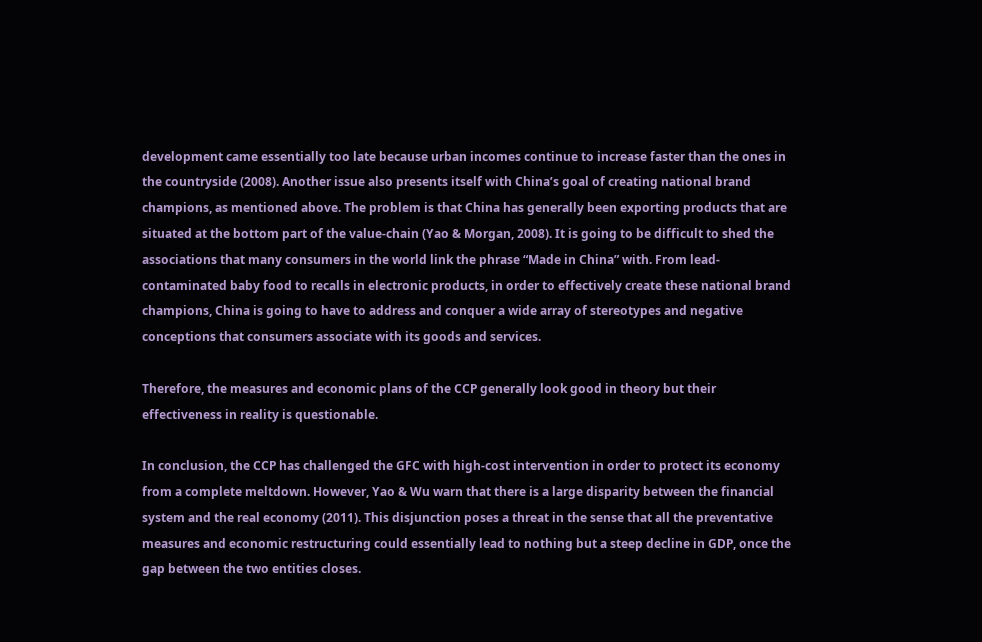development came essentially too late because urban incomes continue to increase faster than the ones in the countryside (2008). Another issue also presents itself with China’s goal of creating national brand champions, as mentioned above. The problem is that China has generally been exporting products that are situated at the bottom part of the value-chain (Yao & Morgan, 2008). It is going to be difficult to shed the associations that many consumers in the world link the phrase “Made in China” with. From lead-contaminated baby food to recalls in electronic products, in order to effectively create these national brand champions, China is going to have to address and conquer a wide array of stereotypes and negative conceptions that consumers associate with its goods and services.

Therefore, the measures and economic plans of the CCP generally look good in theory but their effectiveness in reality is questionable.

In conclusion, the CCP has challenged the GFC with high-cost intervention in order to protect its economy from a complete meltdown. However, Yao & Wu warn that there is a large disparity between the financial system and the real economy (2011). This disjunction poses a threat in the sense that all the preventative measures and economic restructuring could essentially lead to nothing but a steep decline in GDP, once the gap between the two entities closes.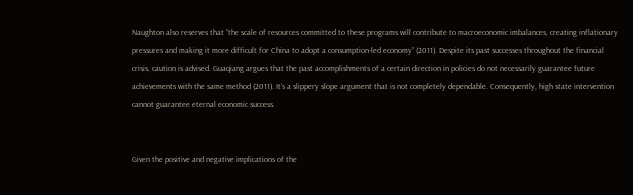Naughton also reserves that “the scale of resources committed to these programs will contribute to macroeconomic imbalances, creating inflationary pressures and making it more difficult for China to adopt a consumption-led economy” (2011). Despite its past successes throughout the financial crisis, caution is advised. Guaqiang argues that the past accomplishments of a certain direction in policies do not necessarily guarantee future achievements with the same method (2011). It’s a slippery slope argument that is not completely dependable. Consequently, high state intervention cannot guarantee eternal economic success.


Given the positive and negative implications of the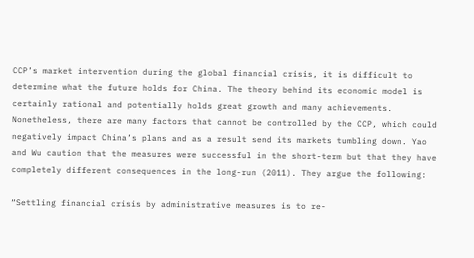CCP’s market intervention during the global financial crisis, it is difficult to determine what the future holds for China. The theory behind its economic model is certainly rational and potentially holds great growth and many achievements. Nonetheless, there are many factors that cannot be controlled by the CCP, which could negatively impact China’s plans and as a result send its markets tumbling down. Yao and Wu caution that the measures were successful in the short-term but that they have completely different consequences in the long-run (2011). They argue the following:

“Settling financial crisis by administrative measures is to re-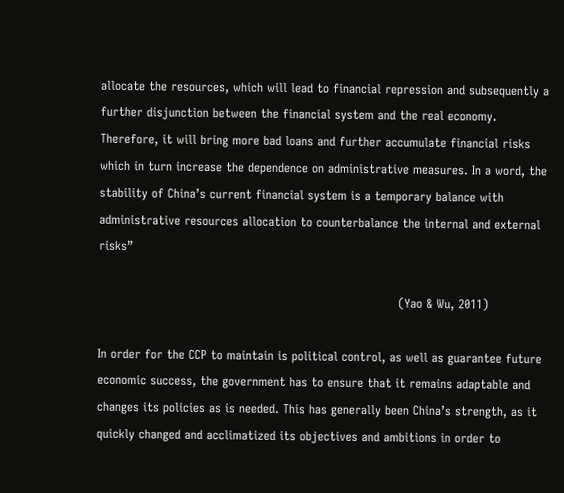allocate the resources, which will lead to financial repression and subsequently a further disjunction between the financial system and the real economy. Therefore, it will bring more bad loans and further accumulate financial risks which in turn increase the dependence on administrative measures. In a word, the stability of China’s current financial system is a temporary balance with administrative resources allocation to counterbalance the internal and external risks”

                                                                           (Yao & Wu, 2011)

In order for the CCP to maintain is political control, as well as guarantee future economic success, the government has to ensure that it remains adaptable and changes its policies as is needed. This has generally been China’s strength, as it quickly changed and acclimatized its objectives and ambitions in order to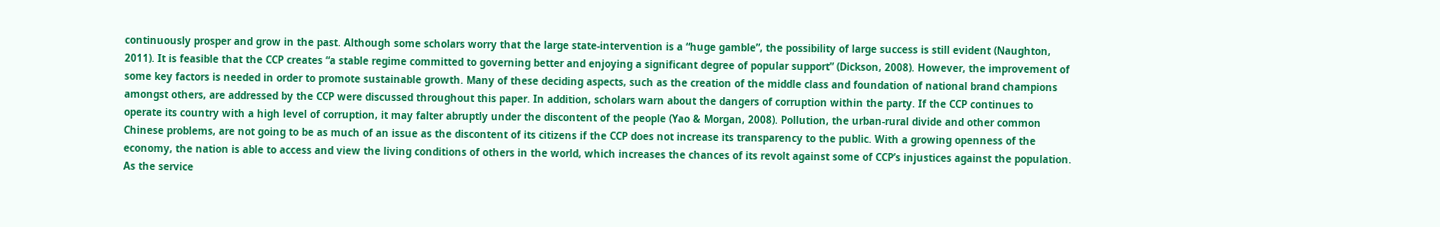continuously prosper and grow in the past. Although some scholars worry that the large state-intervention is a “huge gamble”, the possibility of large success is still evident (Naughton, 2011). It is feasible that the CCP creates “a stable regime committed to governing better and enjoying a significant degree of popular support” (Dickson, 2008). However, the improvement of some key factors is needed in order to promote sustainable growth. Many of these deciding aspects, such as the creation of the middle class and foundation of national brand champions amongst others, are addressed by the CCP were discussed throughout this paper. In addition, scholars warn about the dangers of corruption within the party. If the CCP continues to operate its country with a high level of corruption, it may falter abruptly under the discontent of the people (Yao & Morgan, 2008). Pollution, the urban-rural divide and other common Chinese problems, are not going to be as much of an issue as the discontent of its citizens if the CCP does not increase its transparency to the public. With a growing openness of the economy, the nation is able to access and view the living conditions of others in the world, which increases the chances of its revolt against some of CCP’s injustices against the population. As the service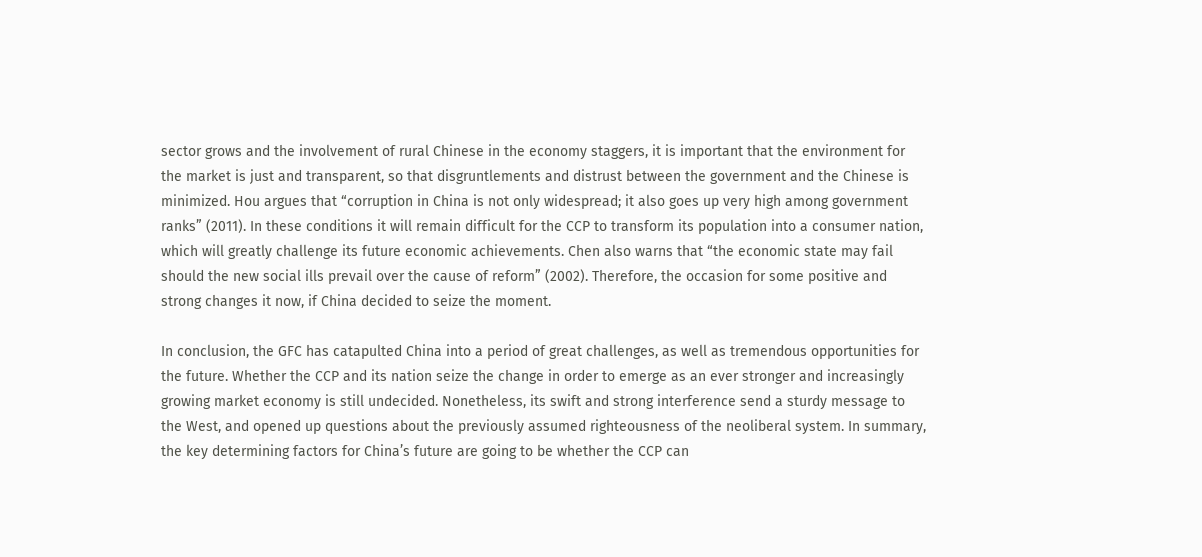sector grows and the involvement of rural Chinese in the economy staggers, it is important that the environment for the market is just and transparent, so that disgruntlements and distrust between the government and the Chinese is minimized. Hou argues that “corruption in China is not only widespread; it also goes up very high among government ranks” (2011). In these conditions it will remain difficult for the CCP to transform its population into a consumer nation, which will greatly challenge its future economic achievements. Chen also warns that “the economic state may fail should the new social ills prevail over the cause of reform” (2002). Therefore, the occasion for some positive and strong changes it now, if China decided to seize the moment.

In conclusion, the GFC has catapulted China into a period of great challenges, as well as tremendous opportunities for the future. Whether the CCP and its nation seize the change in order to emerge as an ever stronger and increasingly growing market economy is still undecided. Nonetheless, its swift and strong interference send a sturdy message to the West, and opened up questions about the previously assumed righteousness of the neoliberal system. In summary, the key determining factors for China’s future are going to be whether the CCP can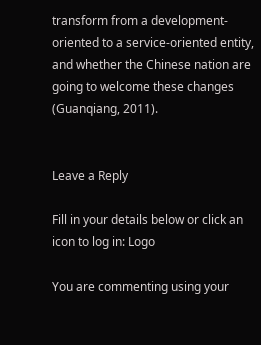transform from a development-oriented to a service-oriented entity, and whether the Chinese nation are going to welcome these changes (Guanqiang, 2011).


Leave a Reply

Fill in your details below or click an icon to log in: Logo

You are commenting using your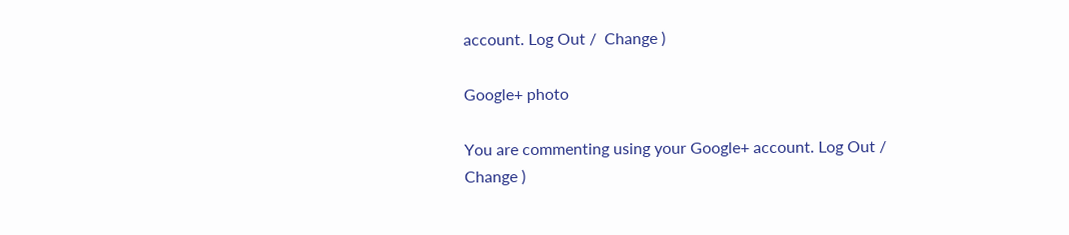account. Log Out /  Change )

Google+ photo

You are commenting using your Google+ account. Log Out /  Change )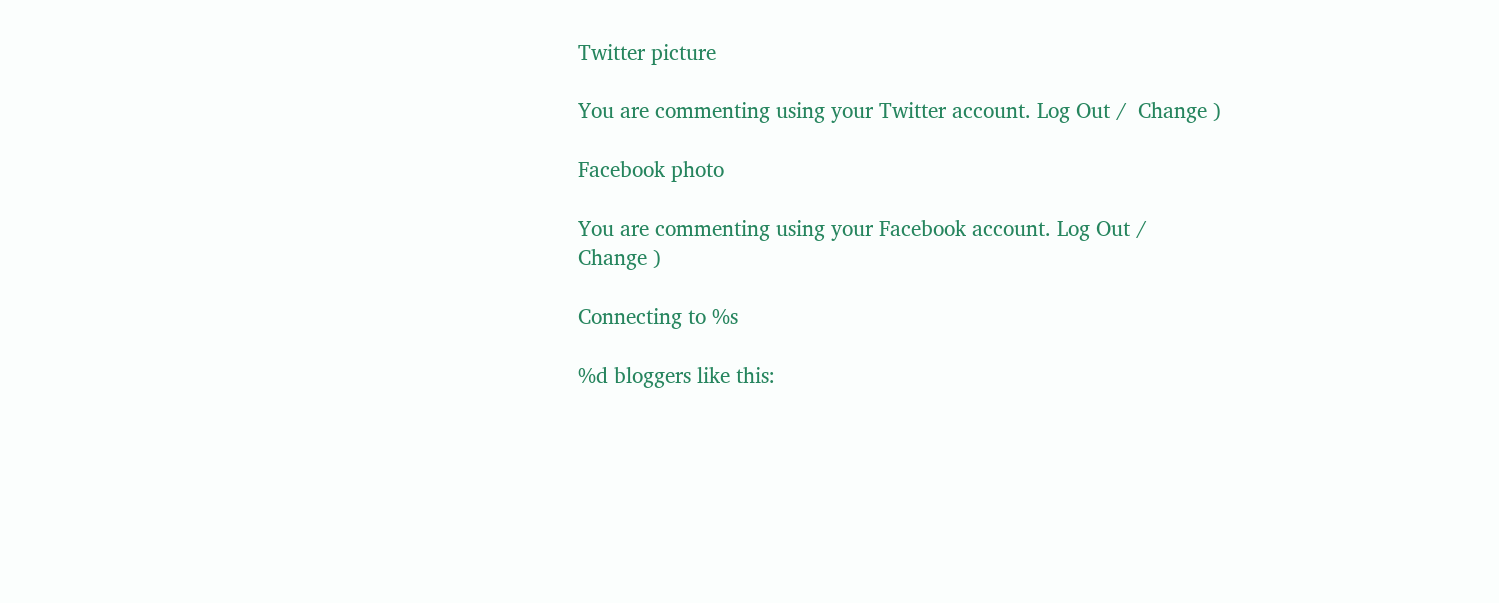Twitter picture

You are commenting using your Twitter account. Log Out /  Change )

Facebook photo

You are commenting using your Facebook account. Log Out /  Change )

Connecting to %s

%d bloggers like this: